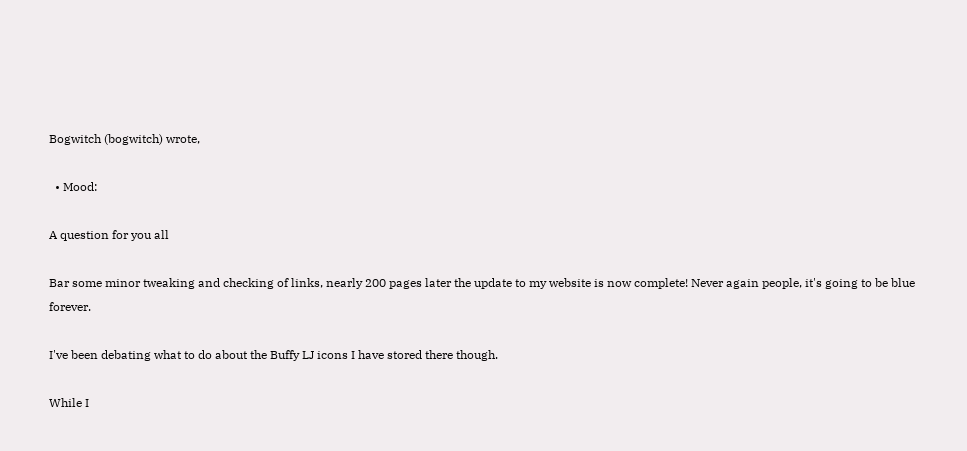Bogwitch (bogwitch) wrote,

  • Mood:

A question for you all

Bar some minor tweaking and checking of links, nearly 200 pages later the update to my website is now complete! Never again people, it's going to be blue forever.

I've been debating what to do about the Buffy LJ icons I have stored there though.

While I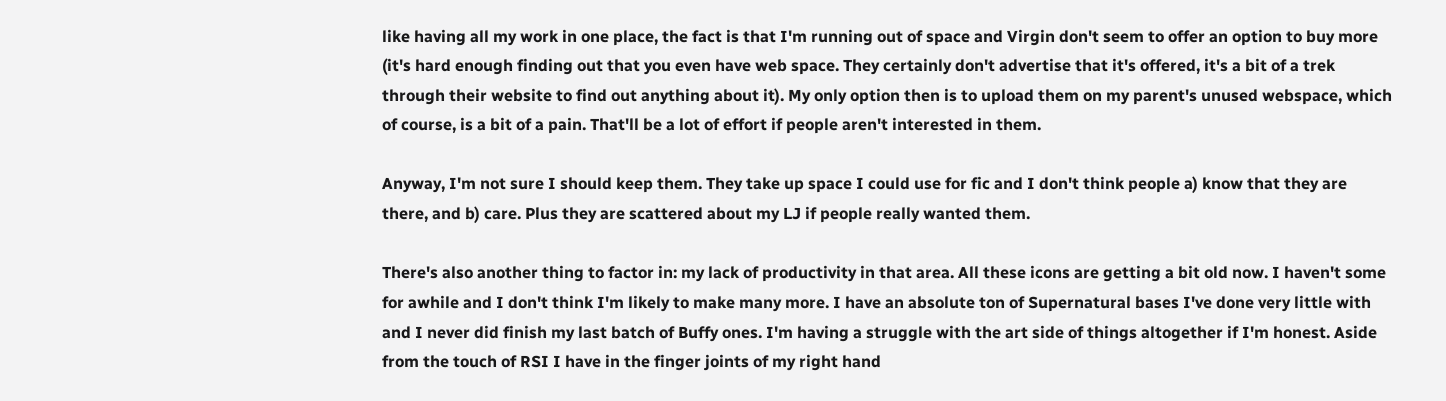like having all my work in one place, the fact is that I'm running out of space and Virgin don't seem to offer an option to buy more (it's hard enough finding out that you even have web space. They certainly don't advertise that it's offered, it's a bit of a trek through their website to find out anything about it). My only option then is to upload them on my parent's unused webspace, which of course, is a bit of a pain. That'll be a lot of effort if people aren't interested in them.

Anyway, I'm not sure I should keep them. They take up space I could use for fic and I don't think people a) know that they are there, and b) care. Plus they are scattered about my LJ if people really wanted them.

There's also another thing to factor in: my lack of productivity in that area. All these icons are getting a bit old now. I haven't some for awhile and I don't think I'm likely to make many more. I have an absolute ton of Supernatural bases I've done very little with and I never did finish my last batch of Buffy ones. I'm having a struggle with the art side of things altogether if I'm honest. Aside from the touch of RSI I have in the finger joints of my right hand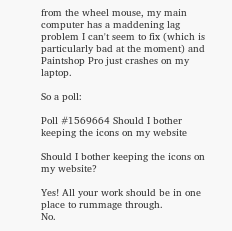from the wheel mouse, my main computer has a maddening lag problem I can't seem to fix (which is particularly bad at the moment) and Paintshop Pro just crashes on my laptop.

So a poll:

Poll #1569664 Should I bother keeping the icons on my website

Should I bother keeping the icons on my website?

Yes! All your work should be in one place to rummage through.
No.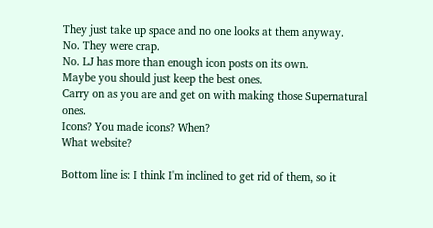They just take up space and no one looks at them anyway.
No. They were crap.
No. LJ has more than enough icon posts on its own.
Maybe you should just keep the best ones.
Carry on as you are and get on with making those Supernatural ones.
Icons? You made icons? When?
What website?

Bottom line is: I think I'm inclined to get rid of them, so it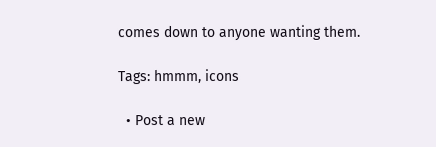comes down to anyone wanting them.

Tags: hmmm, icons

  • Post a new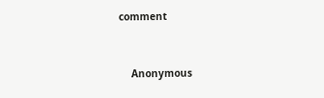comment


    Anonymous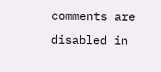comments are disabled in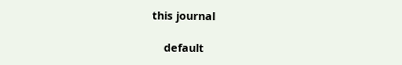this journal

    default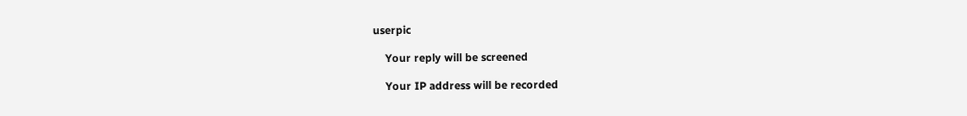userpic

    Your reply will be screened

    Your IP address will be recorded